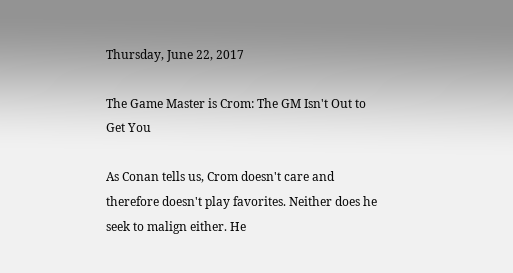Thursday, June 22, 2017

The Game Master is Crom: The GM Isn't Out to Get You

As Conan tells us, Crom doesn't care and therefore doesn't play favorites. Neither does he seek to malign either. He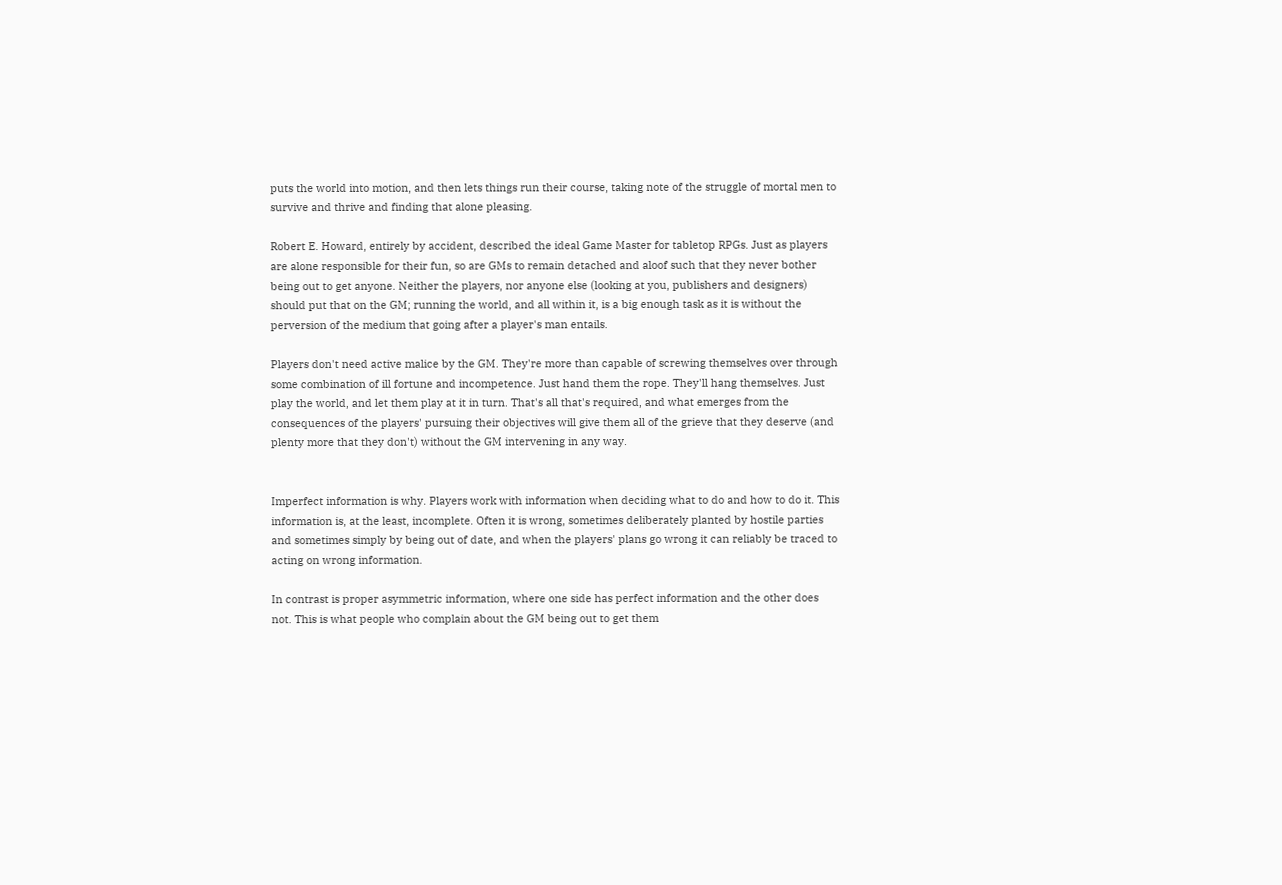puts the world into motion, and then lets things run their course, taking note of the struggle of mortal men to survive and thrive and finding that alone pleasing.

Robert E. Howard, entirely by accident, described the ideal Game Master for tabletop RPGs. Just as players are alone responsible for their fun, so are GMs to remain detached and aloof such that they never bother being out to get anyone. Neither the players, nor anyone else (looking at you, publishers and designers) should put that on the GM; running the world, and all within it, is a big enough task as it is without the perversion of the medium that going after a player's man entails.

Players don't need active malice by the GM. They're more than capable of screwing themselves over through some combination of ill fortune and incompetence. Just hand them the rope. They'll hang themselves. Just play the world, and let them play at it in turn. That's all that's required, and what emerges from the consequences of the players' pursuing their objectives will give them all of the grieve that they deserve (and plenty more that they don't) without the GM intervening in any way.


Imperfect information is why. Players work with information when deciding what to do and how to do it. This information is, at the least, incomplete. Often it is wrong, sometimes deliberately planted by hostile parties and sometimes simply by being out of date, and when the players' plans go wrong it can reliably be traced to acting on wrong information.

In contrast is proper asymmetric information, where one side has perfect information and the other does not. This is what people who complain about the GM being out to get them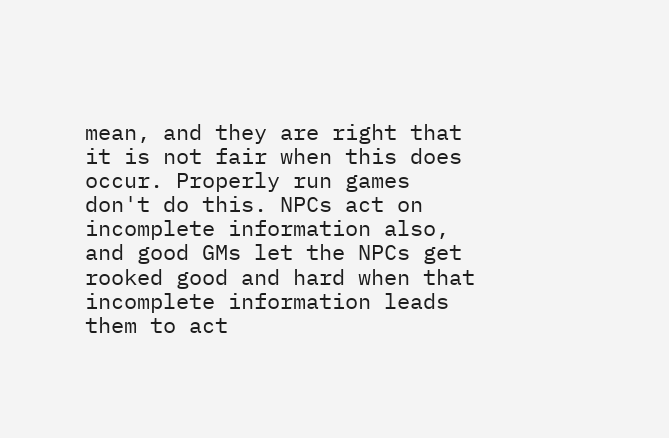mean, and they are right that it is not fair when this does occur. Properly run games don't do this. NPCs act on incomplete information also, and good GMs let the NPCs get rooked good and hard when that incomplete information leads them to act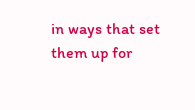in ways that set them up for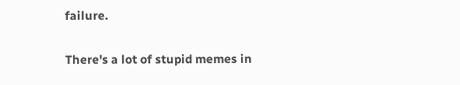failure.

There's a lot of stupid memes in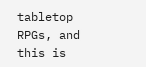tabletop RPGs, and this is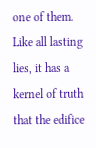one of them. Like all lasting lies, it has a kernel of truth that the edifice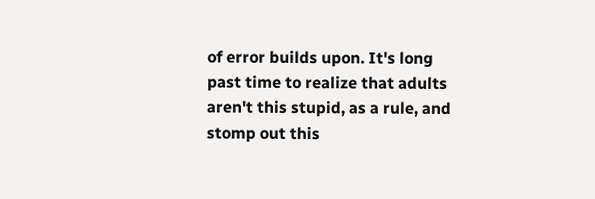of error builds upon. It's long past time to realize that adults aren't this stupid, as a rule, and stomp out this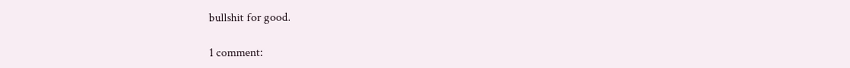bullshit for good.

1 comment: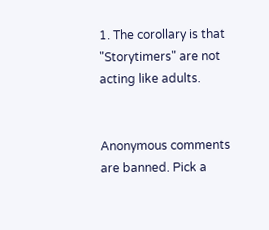1. The corollary is that "Storytimers" are not acting like adults.


Anonymous comments are banned. Pick a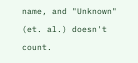name, and "Unknown" (et. al.) doesn't count.